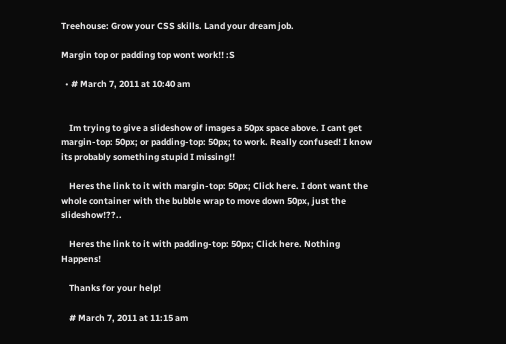Treehouse: Grow your CSS skills. Land your dream job.

Margin top or padding top wont work!! :S

  • # March 7, 2011 at 10:40 am


    Im trying to give a slideshow of images a 50px space above. I cant get margin-top: 50px; or padding-top: 50px; to work. Really confused! I know its probably something stupid I missing!!

    Heres the link to it with margin-top: 50px; Click here. I dont want the whole container with the bubble wrap to move down 50px, just the slideshow!??..

    Heres the link to it with padding-top: 50px; Click here. Nothing Happens!

    Thanks for your help!

    # March 7, 2011 at 11:15 am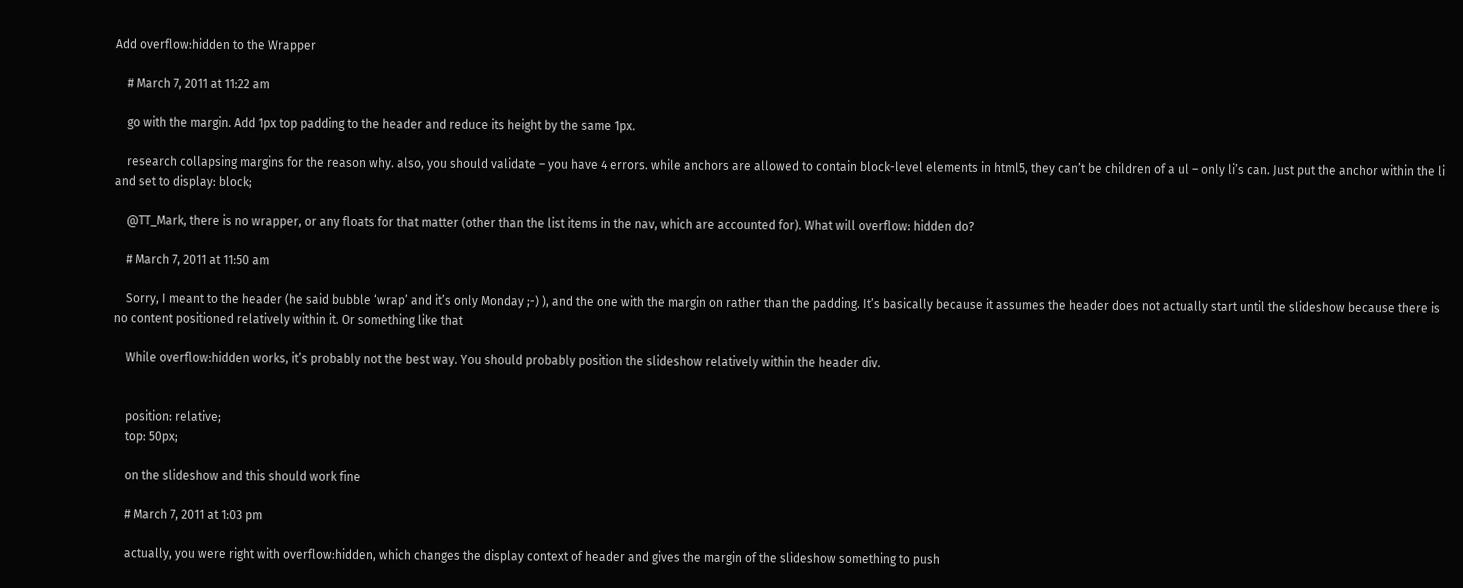Add overflow:hidden to the Wrapper

    # March 7, 2011 at 11:22 am

    go with the margin. Add 1px top padding to the header and reduce its height by the same 1px.

    research collapsing margins for the reason why. also, you should validate – you have 4 errors. while anchors are allowed to contain block-level elements in html5, they can’t be children of a ul – only li’s can. Just put the anchor within the li and set to display: block;

    @TT_Mark, there is no wrapper, or any floats for that matter (other than the list items in the nav, which are accounted for). What will overflow: hidden do?

    # March 7, 2011 at 11:50 am

    Sorry, I meant to the header (he said bubble ‘wrap’ and it’s only Monday ;-) ), and the one with the margin on rather than the padding. It’s basically because it assumes the header does not actually start until the slideshow because there is no content positioned relatively within it. Or something like that

    While overflow:hidden works, it’s probably not the best way. You should probably position the slideshow relatively within the header div.


    position: relative;
    top: 50px;

    on the slideshow and this should work fine

    # March 7, 2011 at 1:03 pm

    actually, you were right with overflow:hidden, which changes the display context of header and gives the margin of the slideshow something to push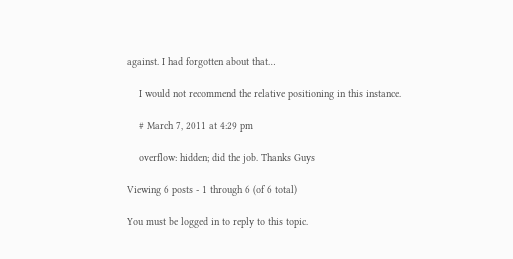against. I had forgotten about that…

    I would not recommend the relative positioning in this instance.

    # March 7, 2011 at 4:29 pm

    overflow: hidden; did the job. Thanks Guys

Viewing 6 posts - 1 through 6 (of 6 total)

You must be logged in to reply to this topic.